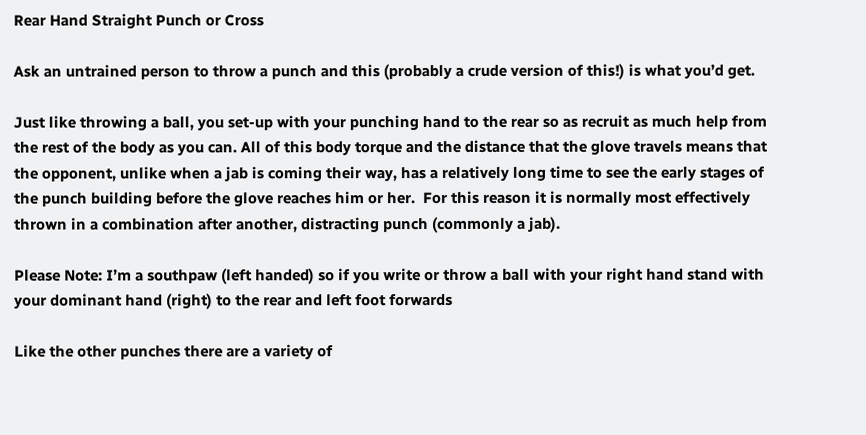Rear Hand Straight Punch or Cross

Ask an untrained person to throw a punch and this (probably a crude version of this!) is what you’d get.

Just like throwing a ball, you set-up with your punching hand to the rear so as recruit as much help from the rest of the body as you can. All of this body torque and the distance that the glove travels means that the opponent, unlike when a jab is coming their way, has a relatively long time to see the early stages of the punch building before the glove reaches him or her.  For this reason it is normally most effectively thrown in a combination after another, distracting punch (commonly a jab).

Please Note: I’m a southpaw (left handed) so if you write or throw a ball with your right hand stand with your dominant hand (right) to the rear and left foot forwards

Like the other punches there are a variety of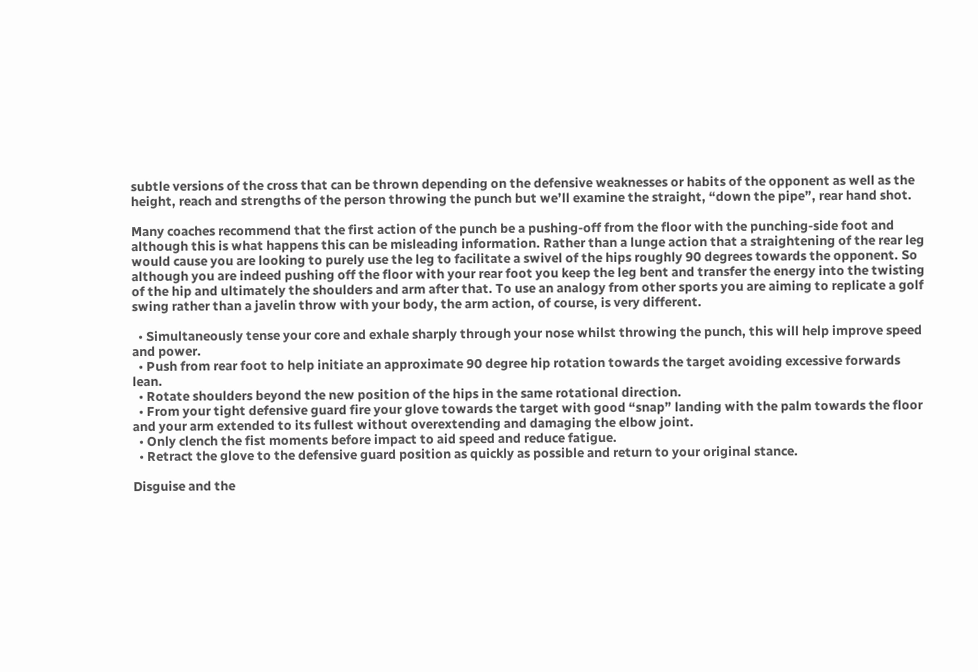subtle versions of the cross that can be thrown depending on the defensive weaknesses or habits of the opponent as well as the height, reach and strengths of the person throwing the punch but we’ll examine the straight, “down the pipe”, rear hand shot.

Many coaches recommend that the first action of the punch be a pushing-off from the floor with the punching-side foot and although this is what happens this can be misleading information. Rather than a lunge action that a straightening of the rear leg would cause you are looking to purely use the leg to facilitate a swivel of the hips roughly 90 degrees towards the opponent. So although you are indeed pushing off the floor with your rear foot you keep the leg bent and transfer the energy into the twisting of the hip and ultimately the shoulders and arm after that. To use an analogy from other sports you are aiming to replicate a golf swing rather than a javelin throw with your body, the arm action, of course, is very different.

  • Simultaneously tense your core and exhale sharply through your nose whilst throwing the punch, this will help improve speed and power.
  • Push from rear foot to help initiate an approximate 90 degree hip rotation towards the target avoiding excessive forwards lean.
  • Rotate shoulders beyond the new position of the hips in the same rotational direction.
  • From your tight defensive guard fire your glove towards the target with good “snap” landing with the palm towards the floor and your arm extended to its fullest without overextending and damaging the elbow joint.
  • Only clench the fist moments before impact to aid speed and reduce fatigue.
  • Retract the glove to the defensive guard position as quickly as possible and return to your original stance.

Disguise and the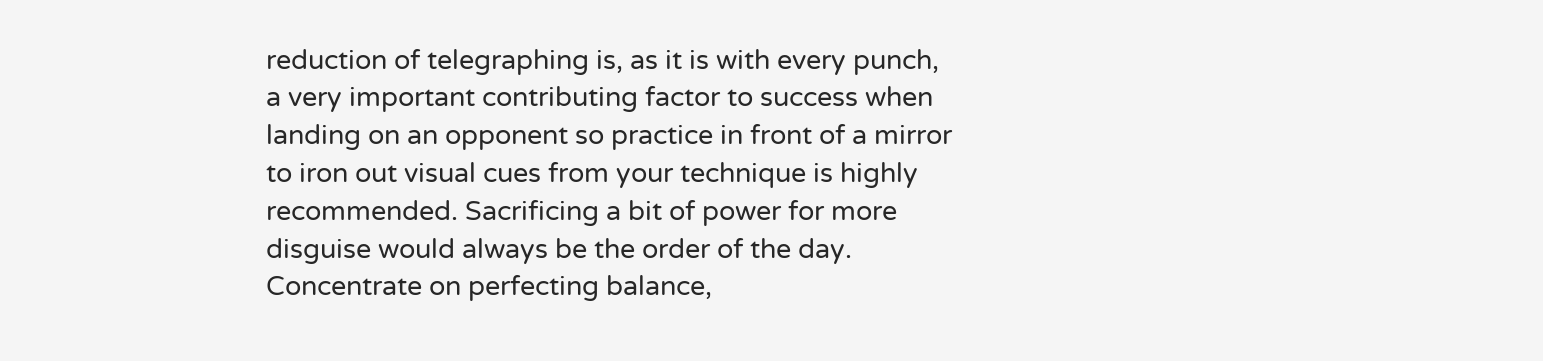reduction of telegraphing is, as it is with every punch, a very important contributing factor to success when landing on an opponent so practice in front of a mirror to iron out visual cues from your technique is highly recommended. Sacrificing a bit of power for more disguise would always be the order of the day. Concentrate on perfecting balance,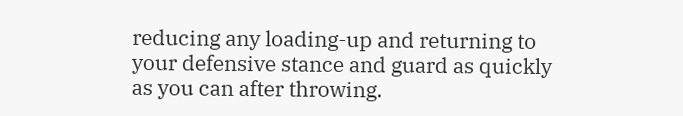reducing any loading-up and returning to your defensive stance and guard as quickly as you can after throwing.